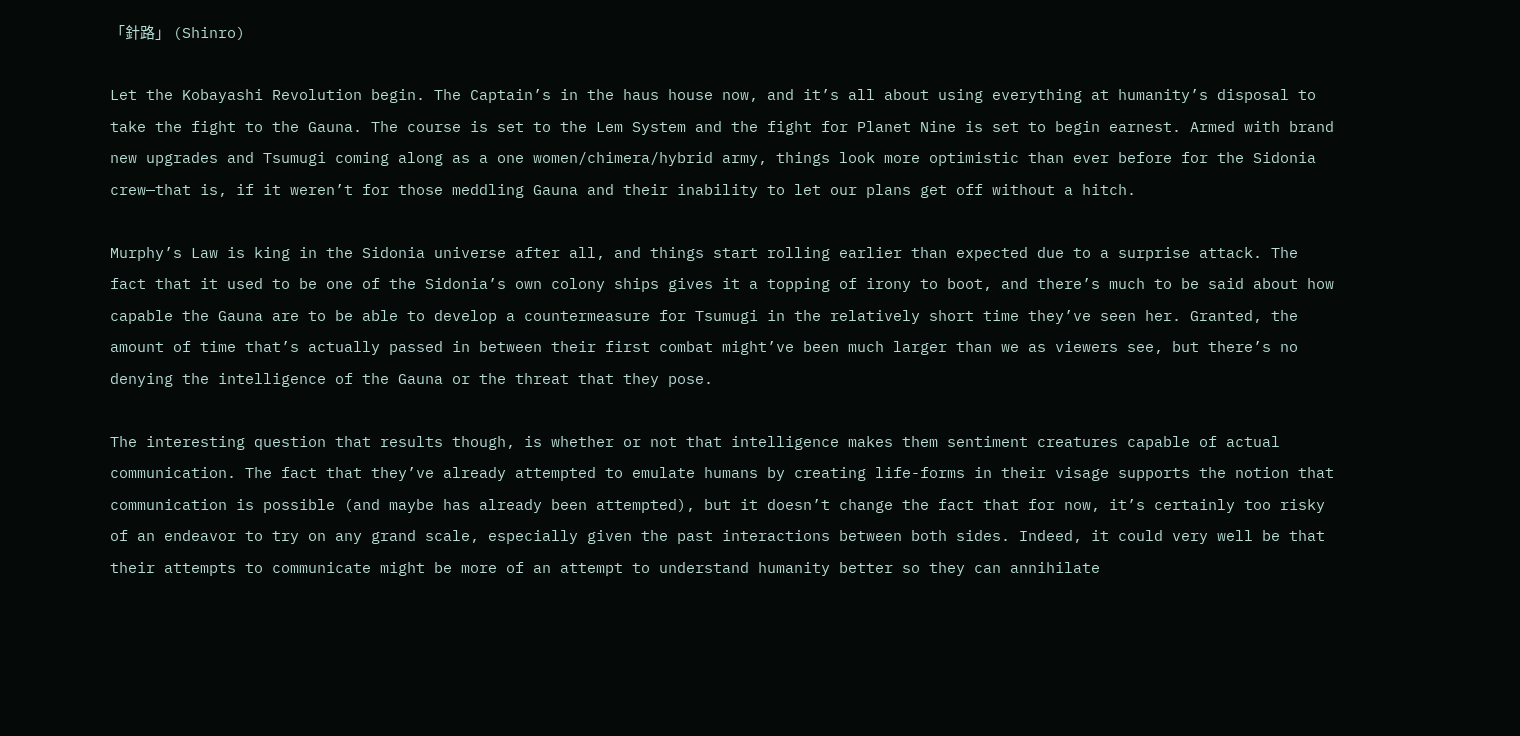「針路」 (Shinro)

Let the Kobayashi Revolution begin. The Captain’s in the haus house now, and it’s all about using everything at humanity’s disposal to take the fight to the Gauna. The course is set to the Lem System and the fight for Planet Nine is set to begin earnest. Armed with brand new upgrades and Tsumugi coming along as a one women/chimera/hybrid army, things look more optimistic than ever before for the Sidonia crew—that is, if it weren’t for those meddling Gauna and their inability to let our plans get off without a hitch.

Murphy’s Law is king in the Sidonia universe after all, and things start rolling earlier than expected due to a surprise attack. The fact that it used to be one of the Sidonia’s own colony ships gives it a topping of irony to boot, and there’s much to be said about how capable the Gauna are to be able to develop a countermeasure for Tsumugi in the relatively short time they’ve seen her. Granted, the amount of time that’s actually passed in between their first combat might’ve been much larger than we as viewers see, but there’s no denying the intelligence of the Gauna or the threat that they pose.

The interesting question that results though, is whether or not that intelligence makes them sentiment creatures capable of actual communication. The fact that they’ve already attempted to emulate humans by creating life-forms in their visage supports the notion that communication is possible (and maybe has already been attempted), but it doesn’t change the fact that for now, it’s certainly too risky of an endeavor to try on any grand scale, especially given the past interactions between both sides. Indeed, it could very well be that their attempts to communicate might be more of an attempt to understand humanity better so they can annihilate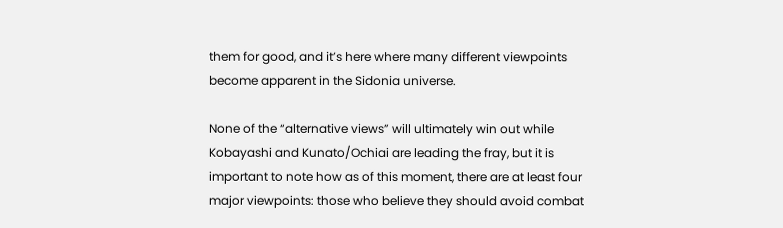them for good, and it’s here where many different viewpoints become apparent in the Sidonia universe.

None of the “alternative views” will ultimately win out while Kobayashi and Kunato/Ochiai are leading the fray, but it is important to note how as of this moment, there are at least four major viewpoints: those who believe they should avoid combat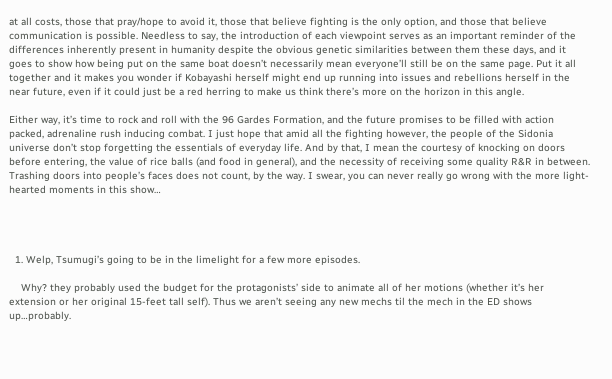at all costs, those that pray/hope to avoid it, those that believe fighting is the only option, and those that believe communication is possible. Needless to say, the introduction of each viewpoint serves as an important reminder of the differences inherently present in humanity despite the obvious genetic similarities between them these days, and it goes to show how being put on the same boat doesn’t necessarily mean everyone’ll still be on the same page. Put it all together and it makes you wonder if Kobayashi herself might end up running into issues and rebellions herself in the near future, even if it could just be a red herring to make us think there’s more on the horizon in this angle.

Either way, it’s time to rock and roll with the 96 Gardes Formation, and the future promises to be filled with action packed, adrenaline rush inducing combat. I just hope that amid all the fighting however, the people of the Sidonia universe don’t stop forgetting the essentials of everyday life. And by that, I mean the courtesy of knocking on doors before entering, the value of rice balls (and food in general), and the necessity of receiving some quality R&R in between. Trashing doors into people’s faces does not count, by the way. I swear, you can never really go wrong with the more light-hearted moments in this show…




  1. Welp, Tsumugi’s going to be in the limelight for a few more episodes.

    Why? they probably used the budget for the protagonists’ side to animate all of her motions (whether it’s her extension or her original 15-feet tall self). Thus we aren’t seeing any new mechs til the mech in the ED shows up…probably.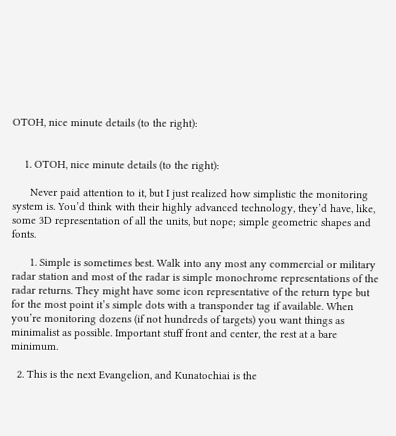OTOH, nice minute details (to the right):


    1. OTOH, nice minute details (to the right):

      Never paid attention to it, but I just realized how simplistic the monitoring system is. You’d think with their highly advanced technology, they’d have, like, some 3D representation of all the units, but nope; simple geometric shapes and fonts.

      1. Simple is sometimes best. Walk into any most any commercial or military radar station and most of the radar is simple monochrome representations of the radar returns. They might have some icon representative of the return type but for the most point it’s simple dots with a transponder tag if available. When you’re monitoring dozens (if not hundreds of targets) you want things as minimalist as possible. Important stuff front and center, the rest at a bare minimum.

  2. This is the next Evangelion, and Kunatochiai is the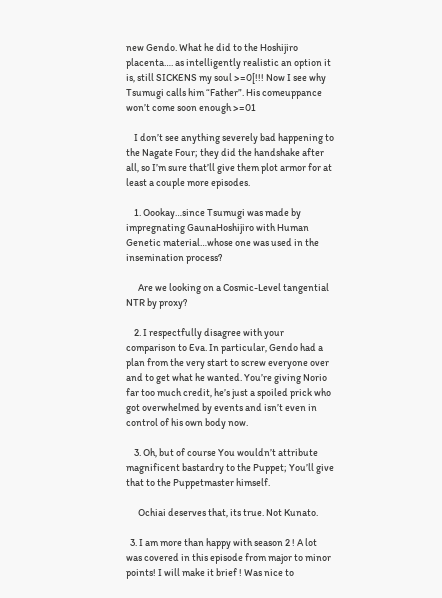new Gendo. What he did to the Hoshijiro placenta…. as intelligently realistic an option it is, still SICKENS my soul >=0[!!! Now I see why Tsumugi calls him “Father”. His comeuppance won’t come soon enough >=01

    I don’t see anything severely bad happening to the Nagate Four; they did the handshake after all, so I’m sure that’ll give them plot armor for at least a couple more episodes.

    1. Oookay…since Tsumugi was made by impregnating GaunaHoshijiro with Human Genetic material…whose one was used in the insemination process?

      Are we looking on a Cosmic-Level tangential NTR by proxy?

    2. I respectfully disagree with your comparison to Eva. In particular, Gendo had a plan from the very start to screw everyone over and to get what he wanted. You’re giving Norio far too much credit, he’s just a spoiled prick who got overwhelmed by events and isn’t even in control of his own body now.

    3. Oh, but of course You wouldn’t attribute magnificent bastardry to the Puppet; You’ll give that to the Puppetmaster himself.

      Ochiai deserves that, its true. Not Kunato.

  3. I am more than happy with season 2 ! A lot was covered in this episode from major to minor points! I will make it brief ! Was nice to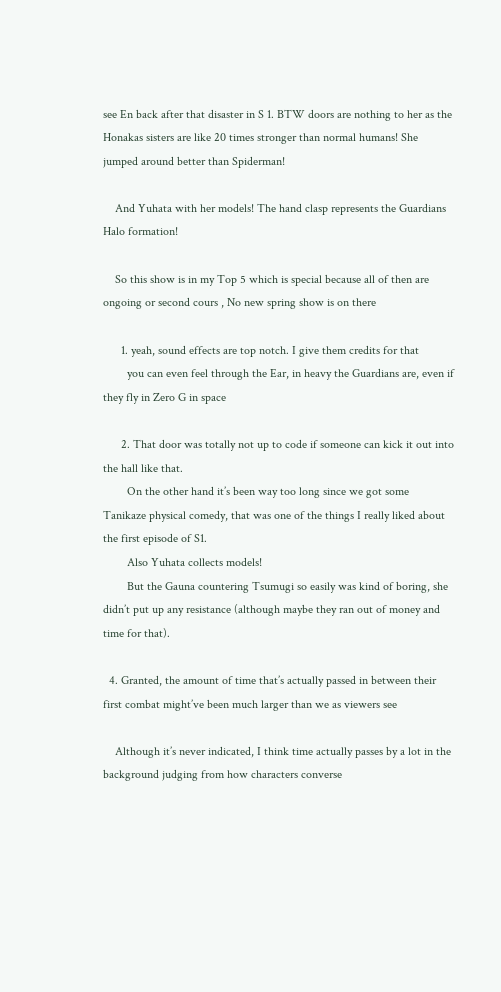see En back after that disaster in S 1. BTW doors are nothing to her as the Honakas sisters are like 20 times stronger than normal humans! She jumped around better than Spiderman!

    And Yuhata with her models! The hand clasp represents the Guardians Halo formation!

    So this show is in my Top 5 which is special because all of then are ongoing or second cours , No new spring show is on there

      1. yeah, sound effects are top notch. I give them credits for that
        you can even feel through the Ear, in heavy the Guardians are, even if they fly in Zero G in space

      2. That door was totally not up to code if someone can kick it out into the hall like that.
        On the other hand it’s been way too long since we got some Tanikaze physical comedy, that was one of the things I really liked about the first episode of S1.
        Also Yuhata collects models!
        But the Gauna countering Tsumugi so easily was kind of boring, she didn’t put up any resistance (although maybe they ran out of money and time for that).

  4. Granted, the amount of time that’s actually passed in between their first combat might’ve been much larger than we as viewers see

    Although it’s never indicated, I think time actually passes by a lot in the background judging from how characters converse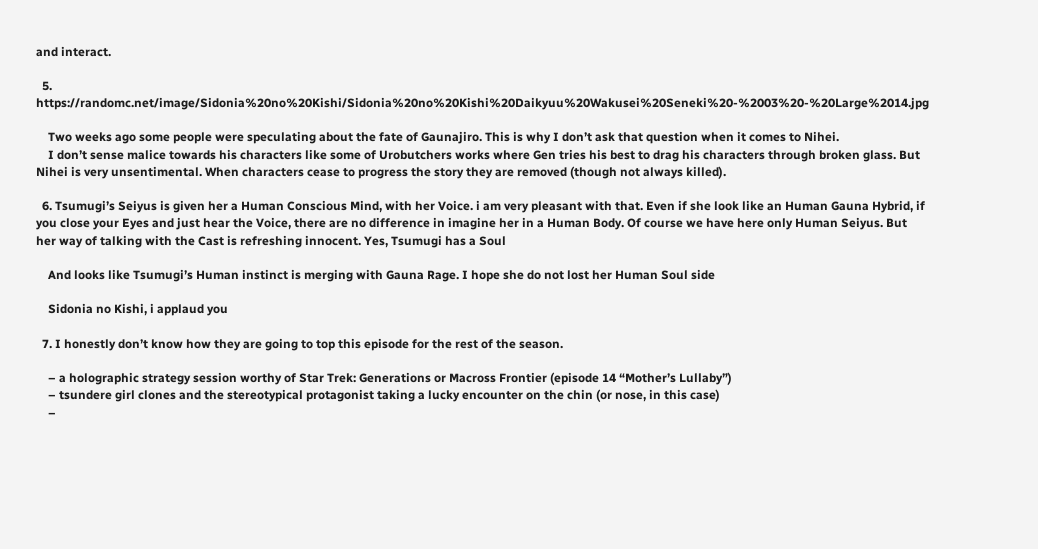and interact.

  5. https://randomc.net/image/Sidonia%20no%20Kishi/Sidonia%20no%20Kishi%20Daikyuu%20Wakusei%20Seneki%20-%2003%20-%20Large%2014.jpg

    Two weeks ago some people were speculating about the fate of Gaunajiro. This is why I don’t ask that question when it comes to Nihei.
    I don’t sense malice towards his characters like some of Urobutchers works where Gen tries his best to drag his characters through broken glass. But Nihei is very unsentimental. When characters cease to progress the story they are removed (though not always killed).

  6. Tsumugi’s Seiyus is given her a Human Conscious Mind, with her Voice. i am very pleasant with that. Even if she look like an Human Gauna Hybrid, if you close your Eyes and just hear the Voice, there are no difference in imagine her in a Human Body. Of course we have here only Human Seiyus. But her way of talking with the Cast is refreshing innocent. Yes, Tsumugi has a Soul

    And looks like Tsumugi’s Human instinct is merging with Gauna Rage. I hope she do not lost her Human Soul side

    Sidonia no Kishi, i applaud you

  7. I honestly don’t know how they are going to top this episode for the rest of the season.

    – a holographic strategy session worthy of Star Trek: Generations or Macross Frontier (episode 14 “Mother’s Lullaby”)
    – tsundere girl clones and the stereotypical protagonist taking a lucky encounter on the chin (or nose, in this case)
    –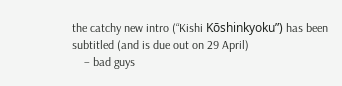the catchy new intro (“Kishi Kōshinkyoku”) has been subtitled (and is due out on 29 April)
    – bad guys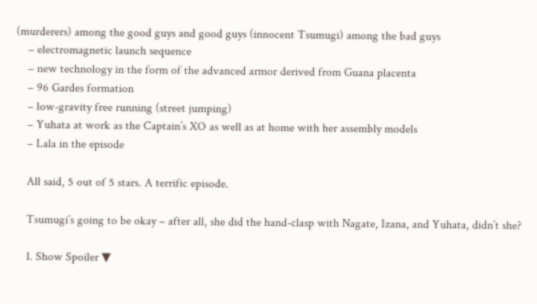(murderers) among the good guys and good guys (innocent Tsumugi) among the bad guys
    – electromagnetic launch sequence
    – new technology in the form of the advanced armor derived from Guana placenta
    – 96 Gardes formation
    – low-gravity free running (street jumping)
    – Yuhata at work as the Captain’s XO as well as at home with her assembly models
    – Lala in the episode

    All said, 5 out of 5 stars. A terrific episode.

    Tsumugi’s going to be okay – after all, she did the hand-clasp with Nagate, Izana, and Yuhata, didn’t she?

    1. Show Spoiler ▼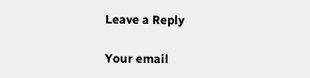Leave a Reply

Your email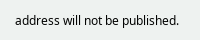address will not be published.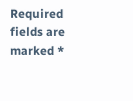Required fields are marked *